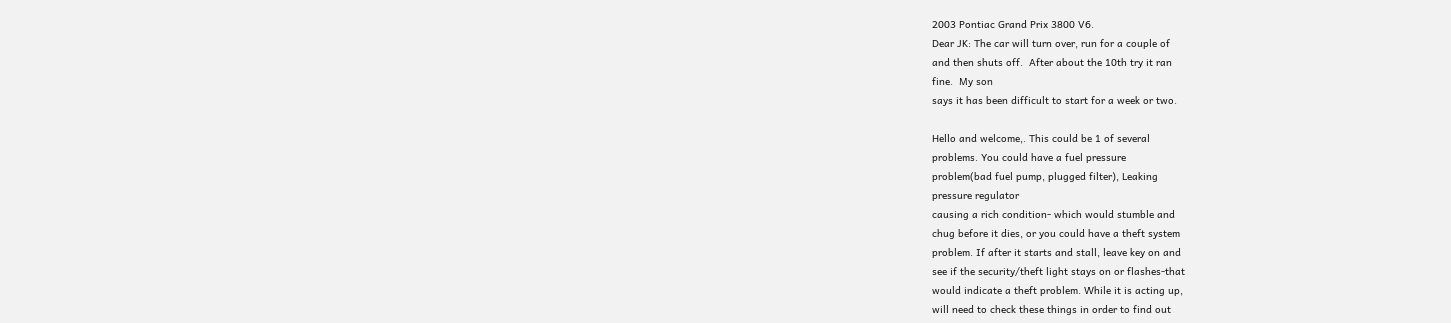2003 Pontiac Grand Prix 3800 V6.
Dear JK: The car will turn over, run for a couple of
and then shuts off.  After about the 10th try it ran
fine.  My son
says it has been difficult to start for a week or two.

Hello and welcome,. This could be 1 of several
problems. You could have a fuel pressure
problem(bad fuel pump, plugged filter), Leaking
pressure regulator
causing a rich condition- which would stumble and
chug before it dies, or you could have a theft system
problem. If after it starts and stall, leave key on and
see if the security/theft light stays on or flashes-that
would indicate a theft problem. While it is acting up,
will need to check these things in order to find out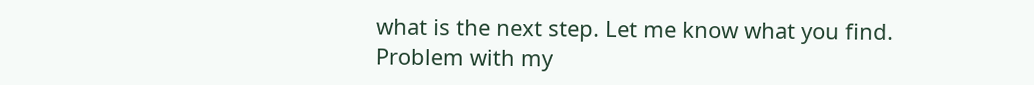what is the next step. Let me know what you find.
Problem with my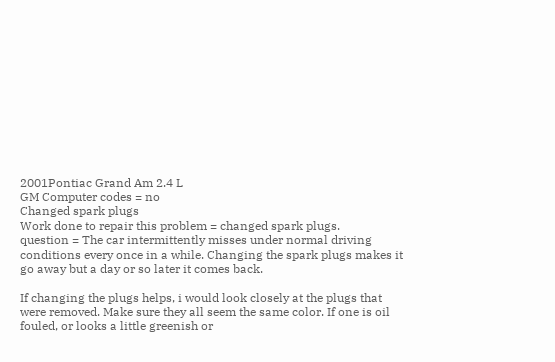2001Pontiac Grand Am 2.4 L
GM Computer codes = no
Changed spark plugs
Work done to repair this problem = changed spark plugs.
question = The car intermittently misses under normal driving
conditions every once in a while. Changing the spark plugs makes it
go away but a day or so later it comes back.

If changing the plugs helps, i would look closely at the plugs that
were removed. Make sure they all seem the same color. If one is oil
fouled, or looks a little greenish or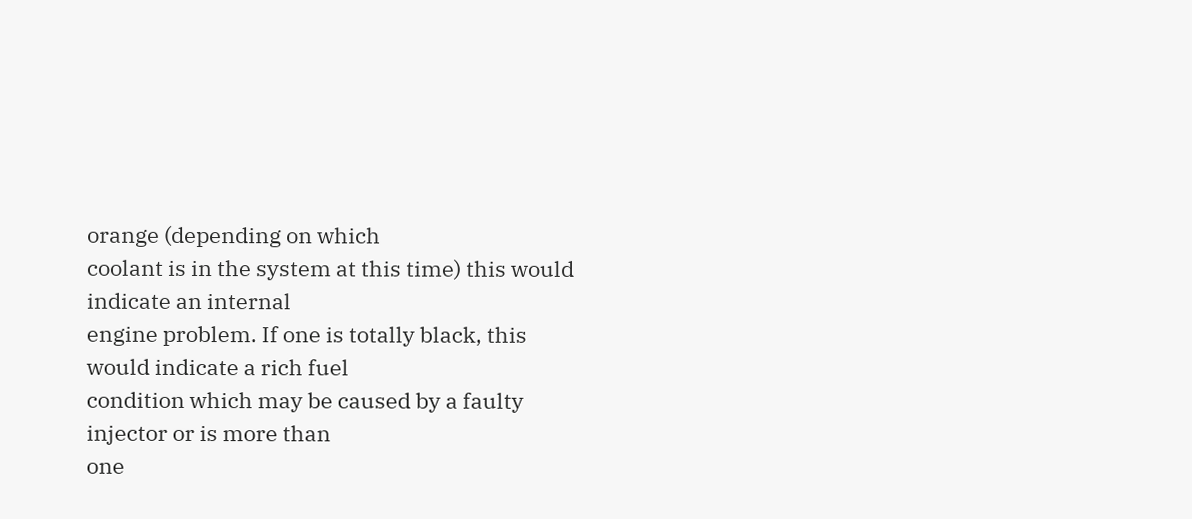orange (depending on which
coolant is in the system at this time) this would indicate an internal
engine problem. If one is totally black, this would indicate a rich fuel
condition which may be caused by a faulty injector or is more than
one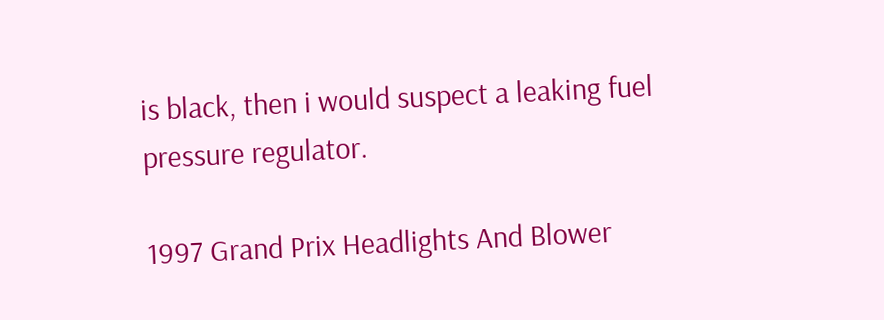is black, then i would suspect a leaking fuel pressure regulator.

1997 Grand Prix Headlights And Blower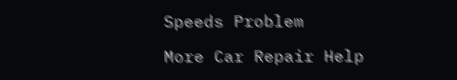Speeds Problem

More Car Repair Help